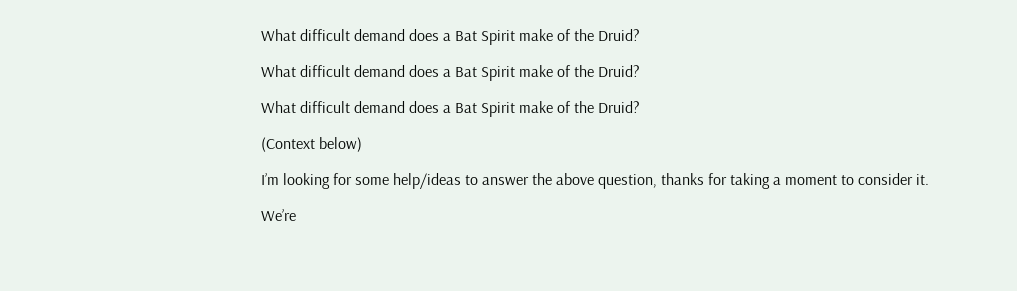What difficult demand does a Bat Spirit make of the Druid?

What difficult demand does a Bat Spirit make of the Druid?

What difficult demand does a Bat Spirit make of the Druid?

(Context below)

I’m looking for some help/ideas to answer the above question, thanks for taking a moment to consider it.

We’re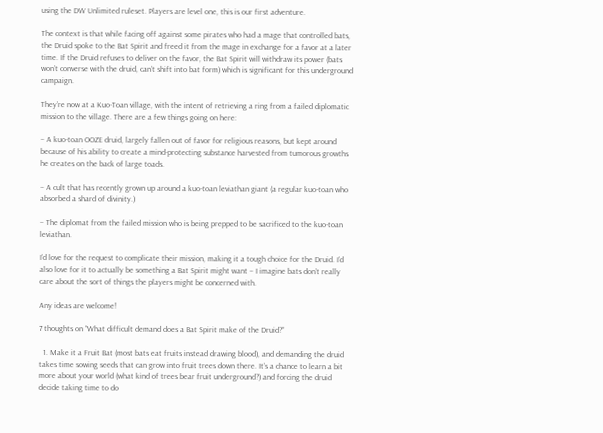using the DW Unlimited ruleset. Players are level one, this is our first adventure.

The context is that while facing off against some pirates who had a mage that controlled bats, the Druid spoke to the Bat Spirit and freed it from the mage in exchange for a favor at a later time. If the Druid refuses to deliver on the favor, the Bat Spirit will withdraw its power (bats won’t converse with the druid, can’t shift into bat form) which is significant for this underground campaign.

They’re now at a Kuo-Toan village, with the intent of retrieving a ring from a failed diplomatic mission to the village. There are a few things going on here:

– A kuo-toan OOZE druid, largely fallen out of favor for religious reasons, but kept around because of his ability to create a mind-protecting substance harvested from tumorous growths he creates on the back of large toads.

– A cult that has recently grown up around a kuo-toan leviathan giant (a regular kuo-toan who absorbed a shard of divinity.)

– The diplomat from the failed mission who is being prepped to be sacrificed to the kuo-toan leviathan.

I’d love for the request to complicate their mission, making it a tough choice for the Druid. I’d also love for it to actually be something a Bat Spirit might want – I imagine bats don’t really care about the sort of things the players might be concerned with.

Any ideas are welcome!

7 thoughts on “What difficult demand does a Bat Spirit make of the Druid?”

  1. Make it a Fruit Bat (most bats eat fruits instead drawing blood), and demanding the druid takes time sowing seeds that can grow into fruit trees down there. It’s a chance to learn a bit more about your world (what kind of trees bear fruit underground?) and forcing the druid decide taking time to do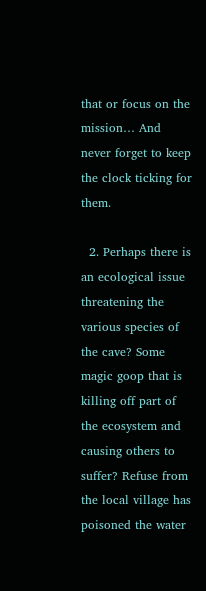that or focus on the mission… And never forget to keep the clock ticking for them.

  2. Perhaps there is an ecological issue threatening the various species of the cave? Some magic goop that is killing off part of the ecosystem and causing others to suffer? Refuse from the local village has poisoned the water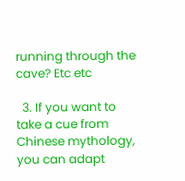running through the cave? Etc etc

  3. If you want to take a cue from Chinese mythology, you can adapt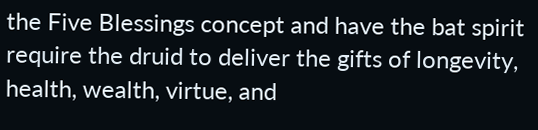the Five Blessings concept and have the bat spirit require the druid to deliver the gifts of longevity, health, wealth, virtue, and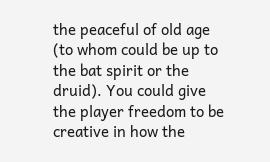the peaceful of old age (to whom could be up to the bat spirit or the druid). You could give the player freedom to be creative in how the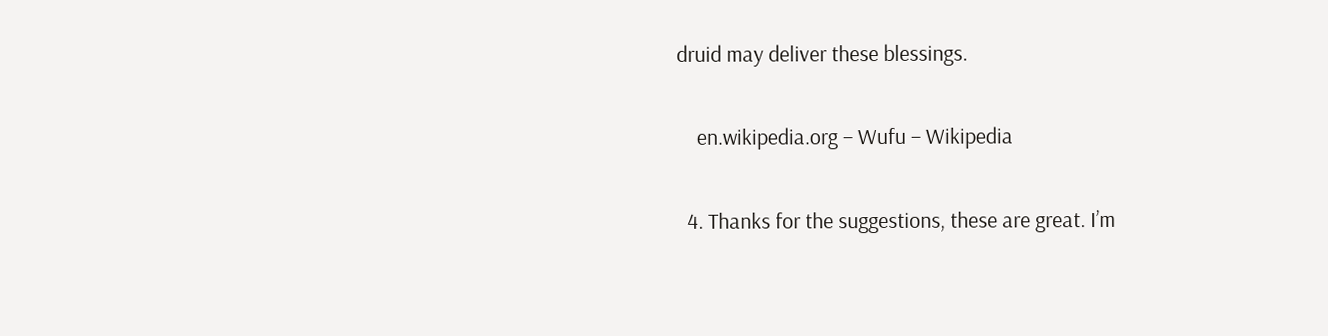druid may deliver these blessings.

    en.wikipedia.org – Wufu – Wikipedia

  4. Thanks for the suggestions, these are great. I’m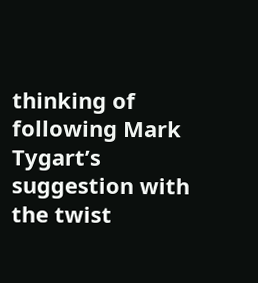thinking of following Mark Tygart’s suggestion with the twist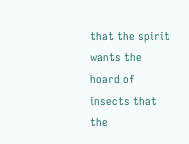that the spirit wants the hoard of insects that the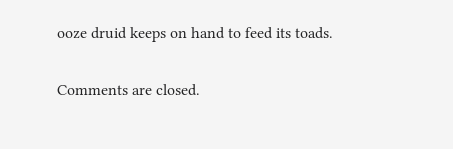ooze druid keeps on hand to feed its toads.

Comments are closed.